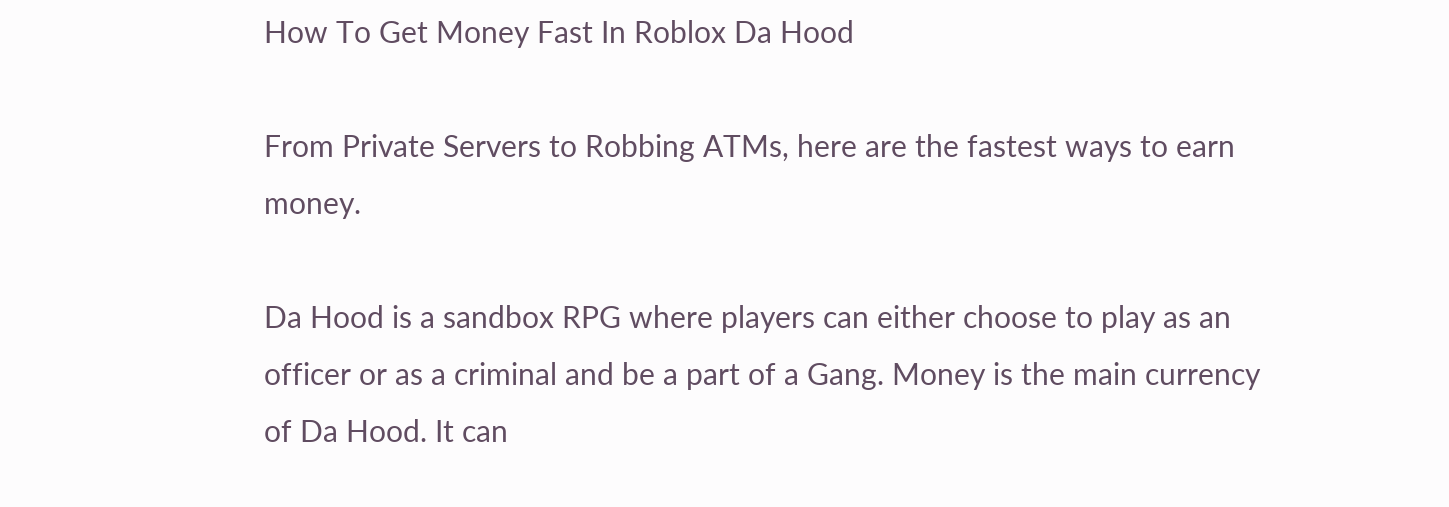How To Get Money Fast In Roblox Da Hood

From Private Servers to Robbing ATMs, here are the fastest ways to earn money.

Da Hood is a sandbox RPG where players can either choose to play as an officer or as a criminal and be a part of a Gang. Money is the main currency of Da Hood. It can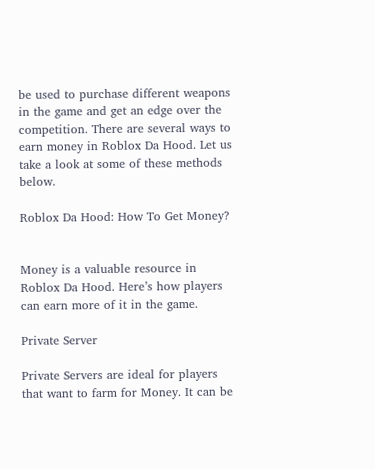be used to purchase different weapons in the game and get an edge over the competition. There are several ways to earn money in Roblox Da Hood. Let us take a look at some of these methods below.

Roblox Da Hood: How To Get Money?


Money is a valuable resource in Roblox Da Hood. Here’s how players can earn more of it in the game.

Private Server

Private Servers are ideal for players that want to farm for Money. It can be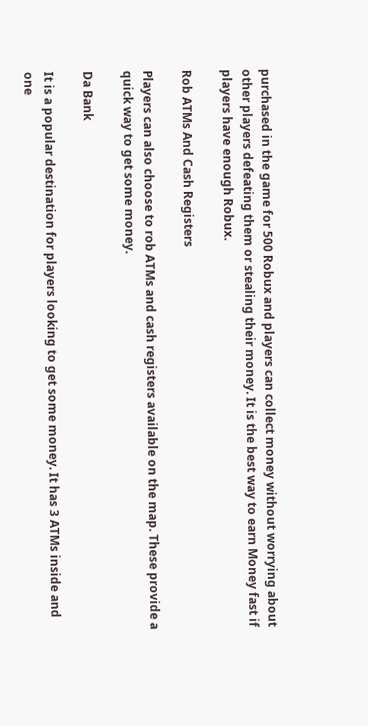purchased in the game for 500 Robux and players can collect money without worrying about other players defeating them or stealing their money. It is the best way to earn Money fast if players have enough Robux.

Rob ATMs And Cash Registers

Players can also choose to rob ATMs and cash registers available on the map. These provide a quick way to get some money.

Da Bank

It is a popular destination for players looking to get some money. It has 3 ATMs inside and one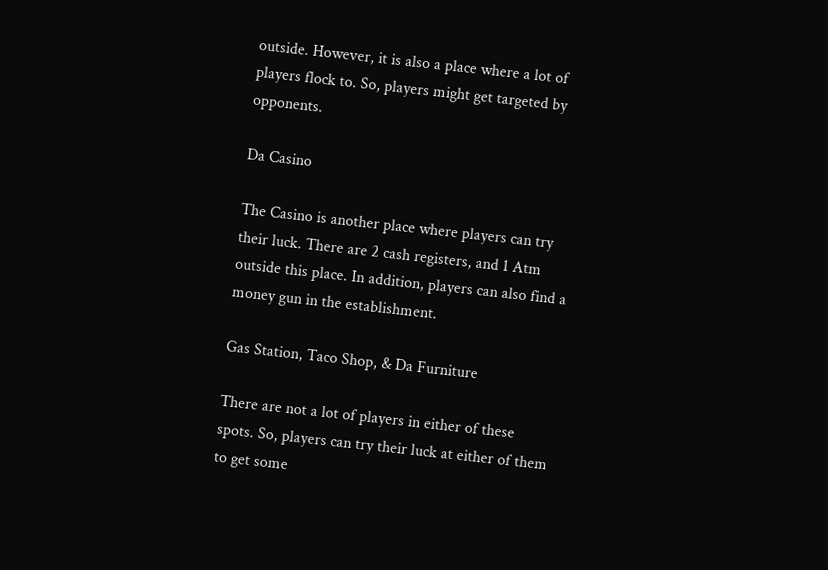outside. However, it is also a place where a lot of players flock to. So, players might get targeted by opponents.

Da Casino

The Casino is another place where players can try their luck. There are 2 cash registers, and 1 Atm outside this place. In addition, players can also find a money gun in the establishment.

Gas Station, Taco Shop, & Da Furniture

There are not a lot of players in either of these spots. So, players can try their luck at either of them to get some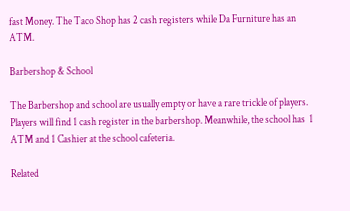fast Money. The Taco Shop has 2 cash registers while Da Furniture has an ATM.

Barbershop & School

The Barbershop and school are usually empty or have a rare trickle of players. Players will find 1 cash register in the barbershop. Meanwhile, the school has  1 ATM and 1 Cashier at the school cafeteria.

Related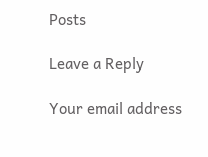Posts

Leave a Reply

Your email address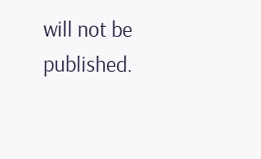will not be published.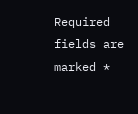Required fields are marked *